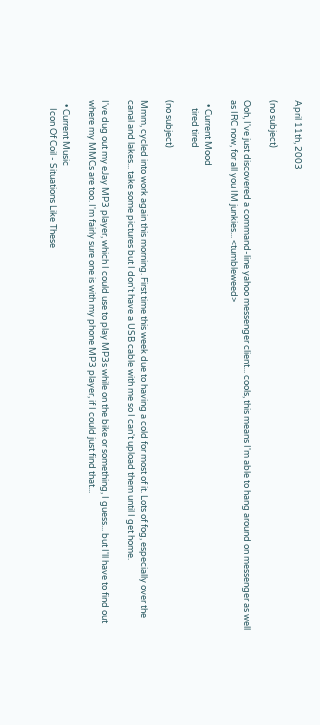April 11th, 2003

(no subject)

Ooh, I've just discovered a command-line yahoo messenger client... cools, this means I'm able to hang around on messenger as well as IRC now, for all you IM junkies... <tumbleweed>

  • Current Mood
    tired tired

(no subject)

Mmm, cycled into work again this morning. First time this week due to having a cold for most of it. Lots of fog, especially over the canal and lakes... take some pictures but I don't have a USB cable with me so I can't upload them until I get home.

I've dug out my eJay MP3 player, which I could use to play MP3s while on the bike or something, I guess... but I'll have to find out where my MMCs are too. I'm fairly sure one is with my phone MP3 player, if I could just find that...

  • Current Music
    Icon Of Coil - Situations Like These